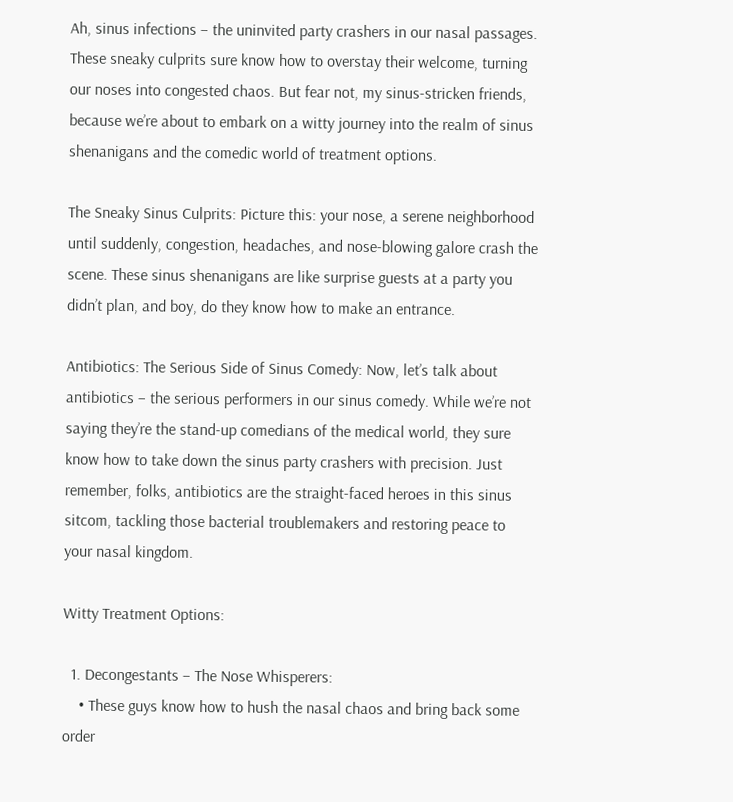Ah, sinus infections – the uninvited party crashers in our nasal passages. These sneaky culprits sure know how to overstay their welcome, turning our noses into congested chaos. But fear not, my sinus-stricken friends, because we’re about to embark on a witty journey into the realm of sinus shenanigans and the comedic world of treatment options.

The Sneaky Sinus Culprits: Picture this: your nose, a serene neighborhood until suddenly, congestion, headaches, and nose-blowing galore crash the scene. These sinus shenanigans are like surprise guests at a party you didn’t plan, and boy, do they know how to make an entrance.

Antibiotics: The Serious Side of Sinus Comedy: Now, let’s talk about antibiotics – the serious performers in our sinus comedy. While we’re not saying they’re the stand-up comedians of the medical world, they sure know how to take down the sinus party crashers with precision. Just remember, folks, antibiotics are the straight-faced heroes in this sinus sitcom, tackling those bacterial troublemakers and restoring peace to your nasal kingdom.

Witty Treatment Options:

  1. Decongestants – The Nose Whisperers:
    • These guys know how to hush the nasal chaos and bring back some order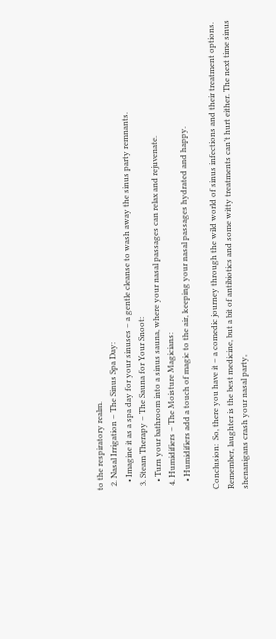to the respiratory realm.
  2. Nasal Irrigation – The Sinus Spa Day:
    • Imagine it as a spa day for your sinuses – a gentle cleanse to wash away the sinus party remnants.
  3. Steam Therapy – The Sauna for Your Snoot:
    • Turn your bathroom into a sinus sauna, where your nasal passages can relax and rejuvenate.
  4. Humidifiers – The Moisture Magicians:
    • Humidifiers add a touch of magic to the air, keeping your nasal passages hydrated and happy.

Conclusion:  So, there you have it – a comedic journey through the wild world of sinus infections and their treatment options. Remember, laughter is the best medicine, but a bit of antibiotics and some witty treatments can’t hurt either. The next time sinus shenanigans crash your nasal party,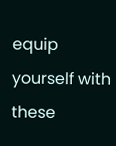equip yourself with these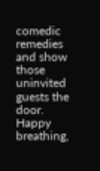comedic remedies and show those uninvited guests the door. Happy breathing,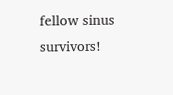fellow sinus survivors!